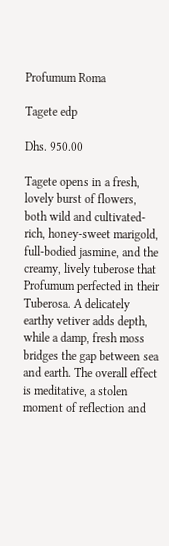Profumum Roma

Tagete edp

Dhs. 950.00

Tagete opens in a fresh, lovely burst of flowers, both wild and cultivated- rich, honey-sweet marigold, full-bodied jasmine, and the creamy, lively tuberose that Profumum perfected in their Tuberosa. A delicately earthy vetiver adds depth, while a damp, fresh moss bridges the gap between sea and earth. The overall effect is meditative, a stolen moment of reflection and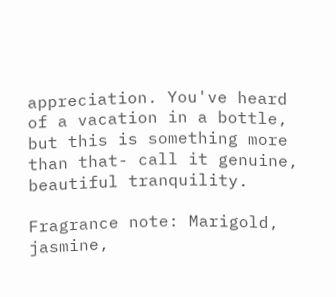appreciation. You've heard of a vacation in a bottle, but this is something more than that- call it genuine, beautiful tranquility.

Fragrance note: Marigold, jasmine,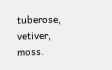tuberose, vetiver, moss.